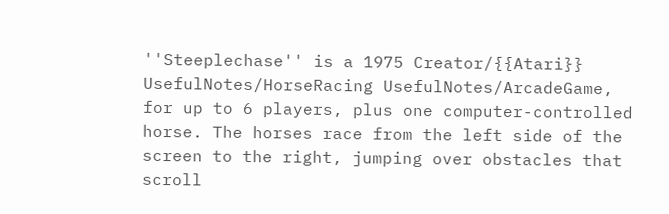''Steeplechase'' is a 1975 Creator/{{Atari}} UsefulNotes/HorseRacing UsefulNotes/ArcadeGame, for up to 6 players, plus one computer-controlled horse. The horses race from the left side of the screen to the right, jumping over obstacles that scroll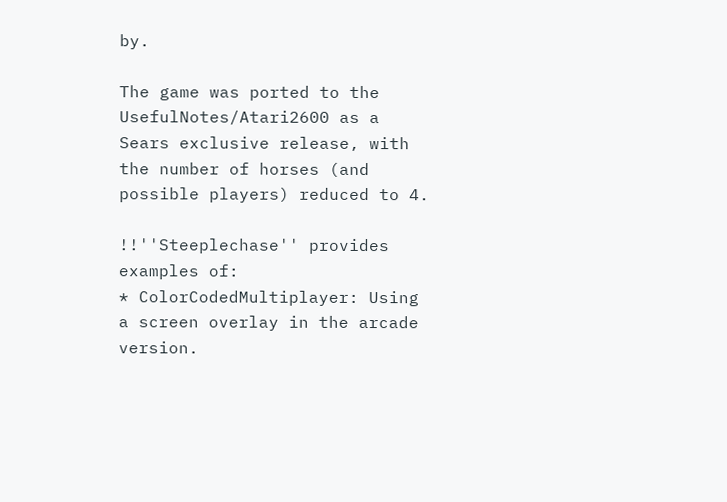by.

The game was ported to the UsefulNotes/Atari2600 as a Sears exclusive release, with the number of horses (and possible players) reduced to 4.

!!''Steeplechase'' provides examples of:
* ColorCodedMultiplayer: Using a screen overlay in the arcade version.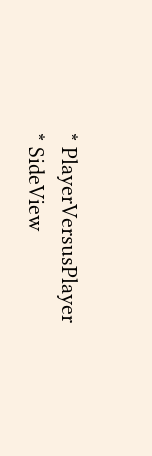* PlayerVersusPlayer
* SideView